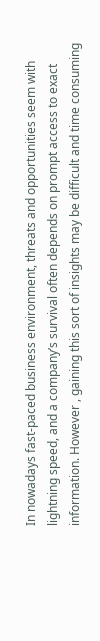In nowadays fast-paced business environment, threats and opportunities seem with lightning speed, and a company’s survival often depends on prompt access to exact information. However , gaining this sort of insights may be difficult and time consuming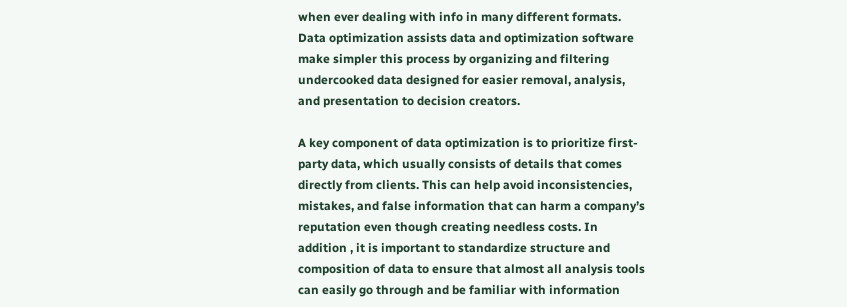when ever dealing with info in many different formats. Data optimization assists data and optimization software make simpler this process by organizing and filtering undercooked data designed for easier removal, analysis, and presentation to decision creators.

A key component of data optimization is to prioritize first-party data, which usually consists of details that comes directly from clients. This can help avoid inconsistencies, mistakes, and false information that can harm a company’s reputation even though creating needless costs. In addition , it is important to standardize structure and composition of data to ensure that almost all analysis tools can easily go through and be familiar with information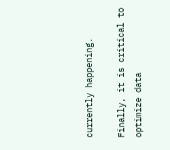currently happening.

Finally, it is critical to optimize data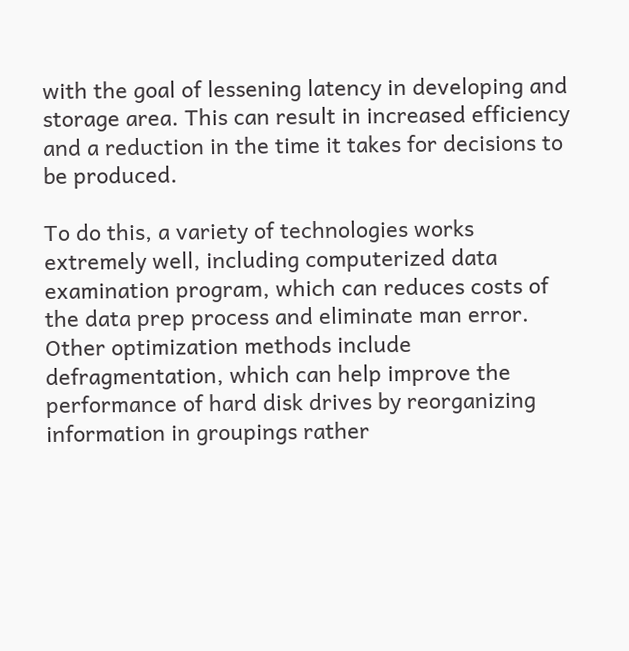with the goal of lessening latency in developing and storage area. This can result in increased efficiency and a reduction in the time it takes for decisions to be produced.

To do this, a variety of technologies works extremely well, including computerized data examination program, which can reduces costs of the data prep process and eliminate man error. Other optimization methods include defragmentation, which can help improve the performance of hard disk drives by reorganizing information in groupings rather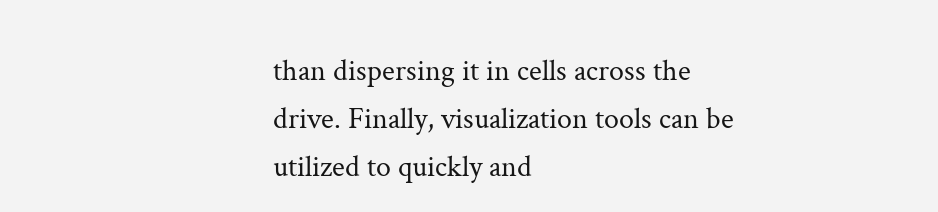than dispersing it in cells across the drive. Finally, visualization tools can be utilized to quickly and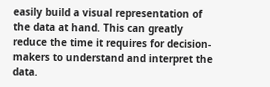easily build a visual representation of the data at hand. This can greatly reduce the time it requires for decision-makers to understand and interpret the data.